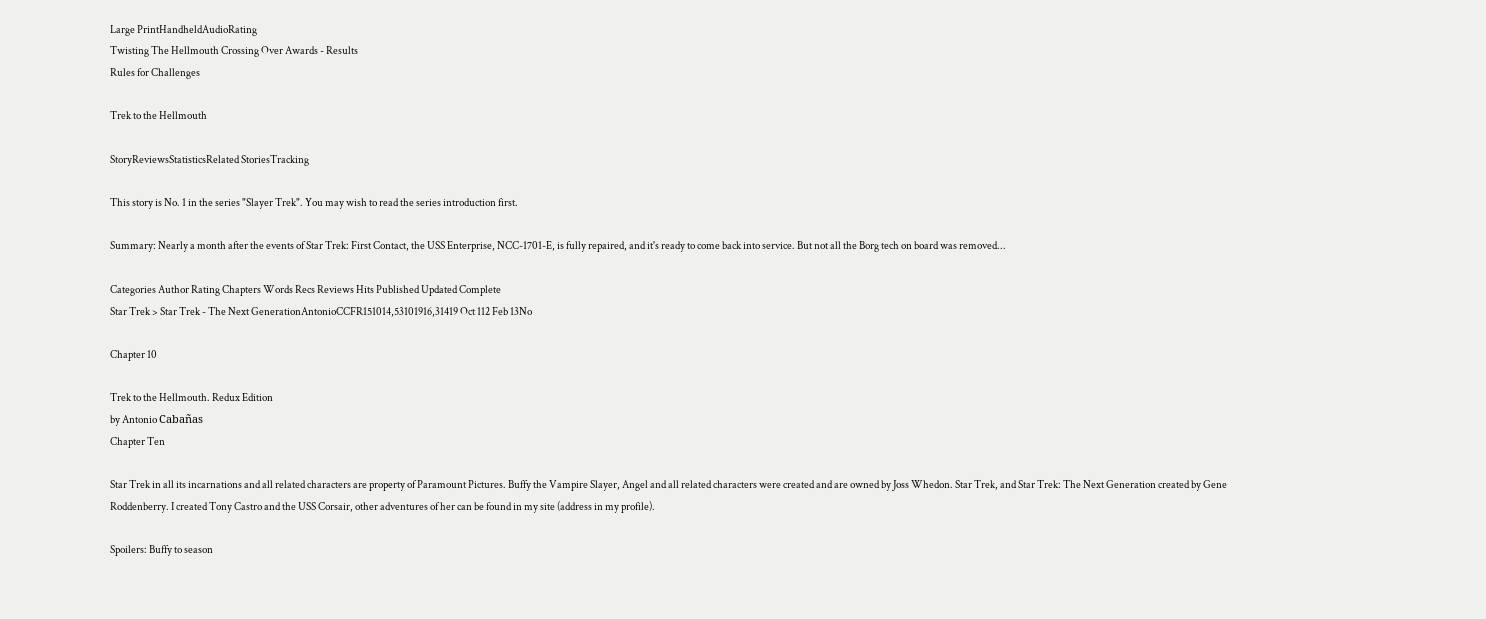Large PrintHandheldAudioRating
Twisting The Hellmouth Crossing Over Awards - Results
Rules for Challenges

Trek to the Hellmouth

StoryReviewsStatisticsRelated StoriesTracking

This story is No. 1 in the series "Slayer Trek". You may wish to read the series introduction first.

Summary: Nearly a month after the events of Star Trek: First Contact, the USS Enterprise, NCC-1701-E, is fully repaired, and it's ready to come back into service. But not all the Borg tech on board was removed...

Categories Author Rating Chapters Words Recs Reviews Hits Published Updated Complete
Star Trek > Star Trek - The Next GenerationAntonioCCFR151014,53101916,31419 Oct 112 Feb 13No

Chapter 10

Trek to the Hellmouth. Redux Edition
by Antonio Cabañas
Chapter Ten

Star Trek in all its incarnations and all related characters are property of Paramount Pictures. Buffy the Vampire Slayer, Angel and all related characters were created and are owned by Joss Whedon. Star Trek, and Star Trek: The Next Generation created by Gene Roddenberry. I created Tony Castro and the USS Corsair, other adventures of her can be found in my site (address in my profile).

Spoilers: Buffy to season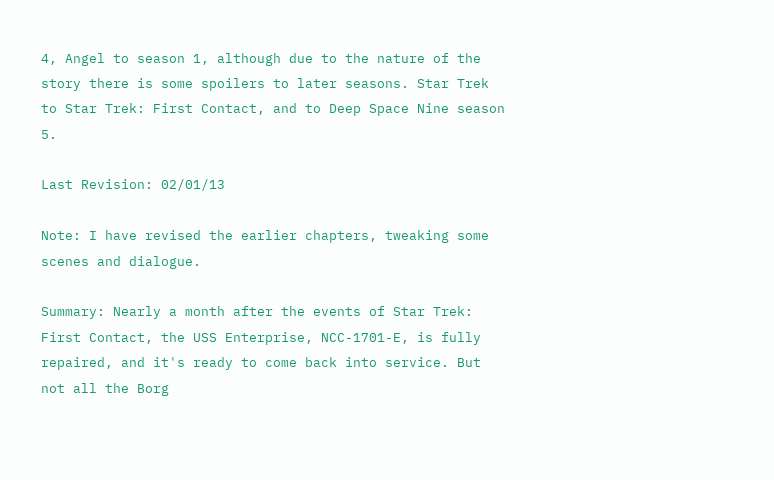4, Angel to season 1, although due to the nature of the story there is some spoilers to later seasons. Star Trek to Star Trek: First Contact, and to Deep Space Nine season 5.

Last Revision: 02/01/13

Note: I have revised the earlier chapters, tweaking some scenes and dialogue.

Summary: Nearly a month after the events of Star Trek: First Contact, the USS Enterprise, NCC-1701-E, is fully repaired, and it's ready to come back into service. But not all the Borg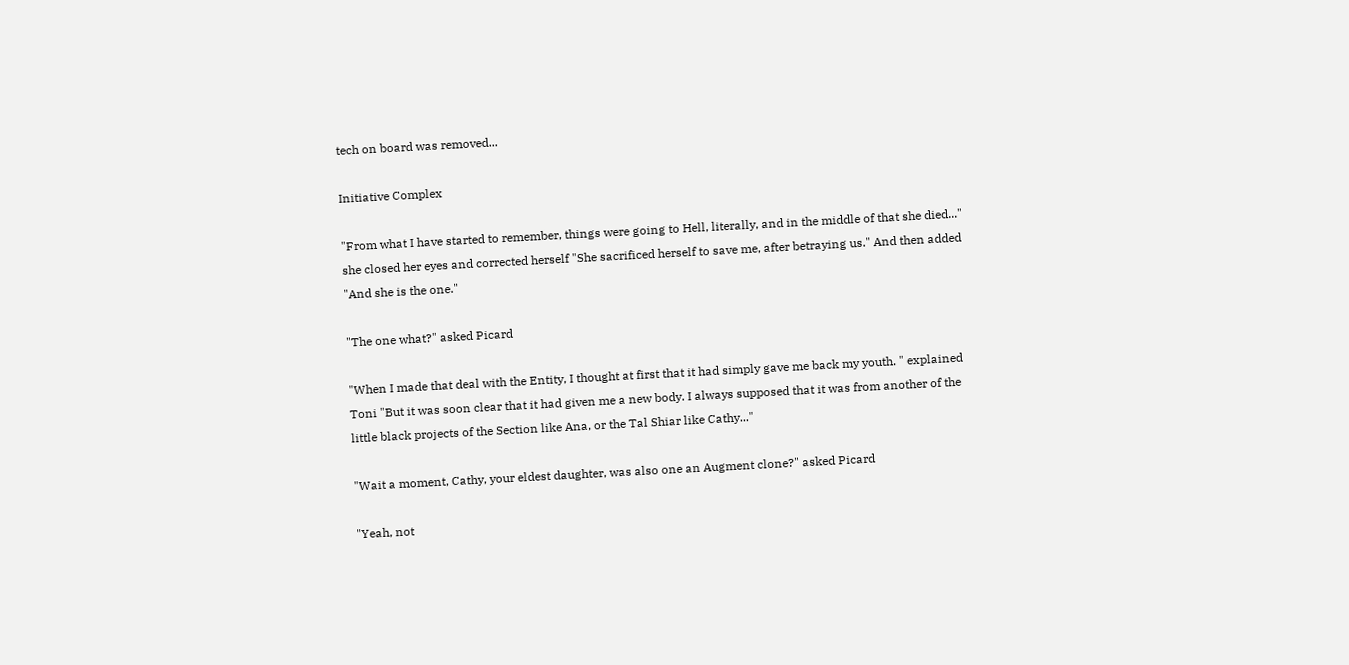tech on board was removed...

Initiative Complex

"From what I have started to remember, things were going to Hell, literally, and in the middle of that she died..." she closed her eyes and corrected herself "She sacrificed herself to save me, after betraying us." And then added "And she is the one."

"The one what?" asked Picard

"When I made that deal with the Entity, I thought at first that it had simply gave me back my youth. " explained Toni "But it was soon clear that it had given me a new body. I always supposed that it was from another of the little black projects of the Section like Ana, or the Tal Shiar like Cathy..."

"Wait a moment, Cathy, your eldest daughter, was also one an Augment clone?" asked Picard

"Yeah, not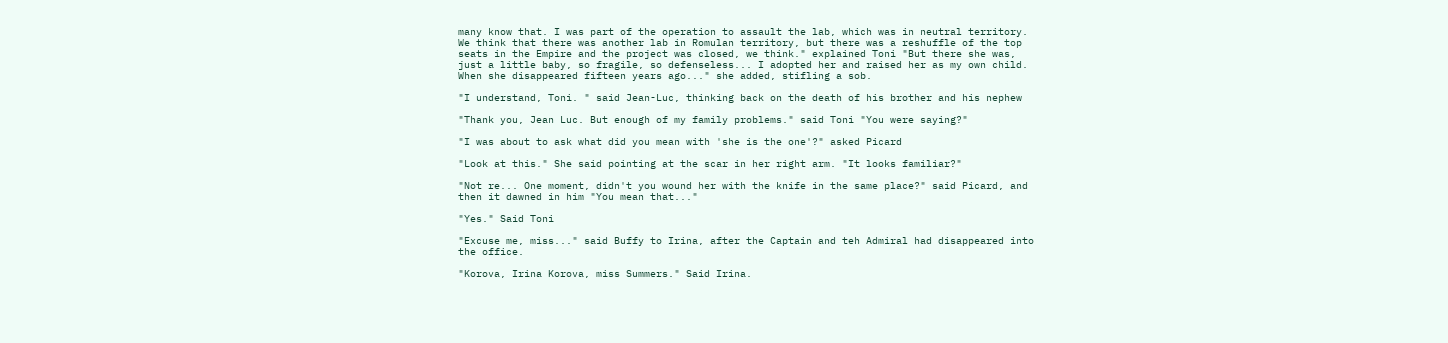many know that. I was part of the operation to assault the lab, which was in neutral territory. We think that there was another lab in Romulan territory, but there was a reshuffle of the top seats in the Empire and the project was closed, we think." explained Toni "But there she was, just a little baby, so fragile, so defenseless... I adopted her and raised her as my own child. When she disappeared fifteen years ago..." she added, stifling a sob.

"I understand, Toni. " said Jean-Luc, thinking back on the death of his brother and his nephew

"Thank you, Jean Luc. But enough of my family problems." said Toni "You were saying?"

"I was about to ask what did you mean with 'she is the one'?" asked Picard

"Look at this." She said pointing at the scar in her right arm. "It looks familiar?"

"Not re... One moment, didn't you wound her with the knife in the same place?" said Picard, and then it dawned in him "You mean that..."

"Yes." Said Toni

"Excuse me, miss..." said Buffy to Irina, after the Captain and teh Admiral had disappeared into the office.

"Korova, Irina Korova, miss Summers." Said Irina.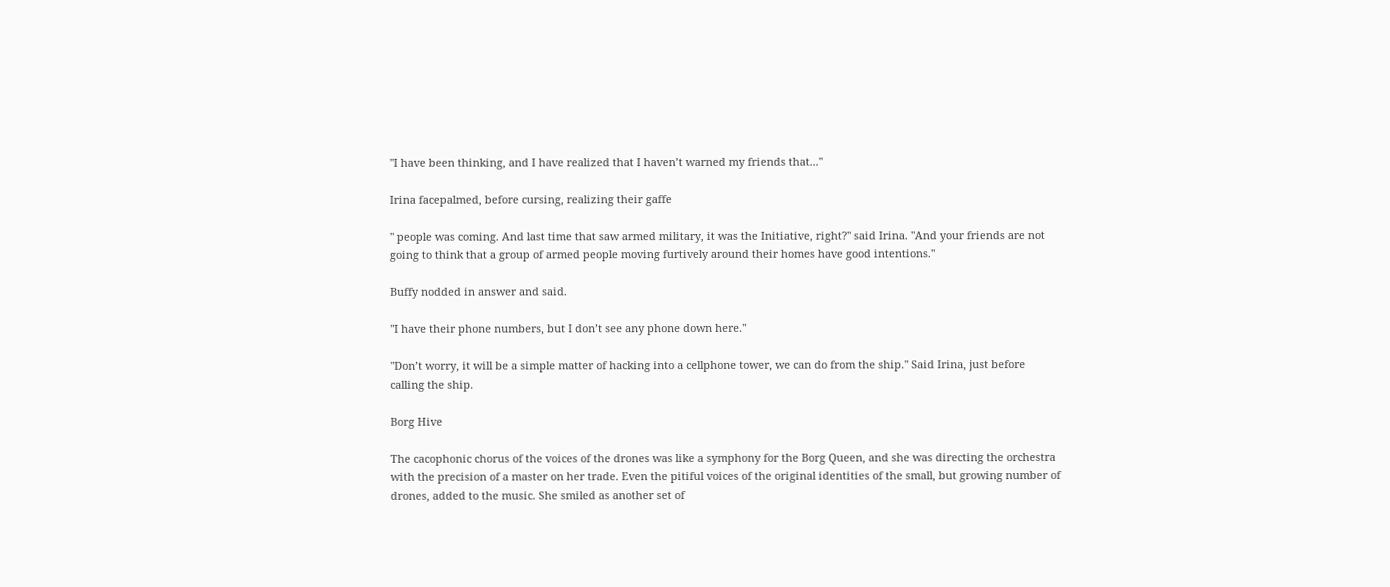"I have been thinking, and I have realized that I haven’t warned my friends that..."

Irina facepalmed, before cursing, realizing their gaffe

" people was coming. And last time that saw armed military, it was the Initiative, right?" said Irina. "And your friends are not going to think that a group of armed people moving furtively around their homes have good intentions."

Buffy nodded in answer and said.

"I have their phone numbers, but I don’t see any phone down here."

"Don’t worry, it will be a simple matter of hacking into a cellphone tower, we can do from the ship." Said Irina, just before calling the ship.

Borg Hive

The cacophonic chorus of the voices of the drones was like a symphony for the Borg Queen, and she was directing the orchestra with the precision of a master on her trade. Even the pitiful voices of the original identities of the small, but growing number of drones, added to the music. She smiled as another set of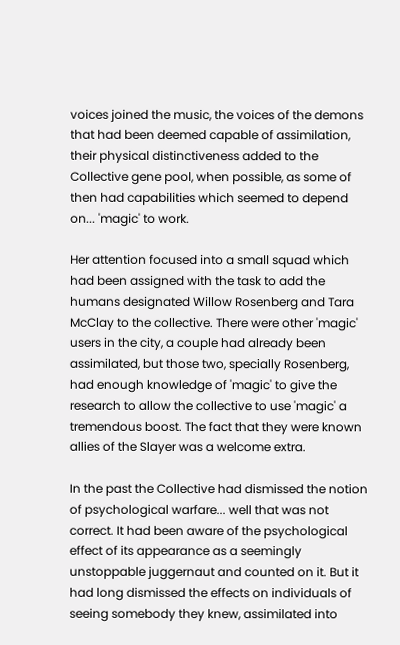voices joined the music, the voices of the demons that had been deemed capable of assimilation, their physical distinctiveness added to the Collective gene pool, when possible, as some of then had capabilities which seemed to depend on... 'magic' to work.

Her attention focused into a small squad which had been assigned with the task to add the humans designated Willow Rosenberg and Tara McClay to the collective. There were other 'magic' users in the city, a couple had already been assimilated, but those two, specially Rosenberg, had enough knowledge of 'magic' to give the research to allow the collective to use 'magic' a tremendous boost. The fact that they were known allies of the Slayer was a welcome extra.

In the past the Collective had dismissed the notion of psychological warfare... well that was not correct. It had been aware of the psychological effect of its appearance as a seemingly unstoppable juggernaut and counted on it. But it had long dismissed the effects on individuals of seeing somebody they knew, assimilated into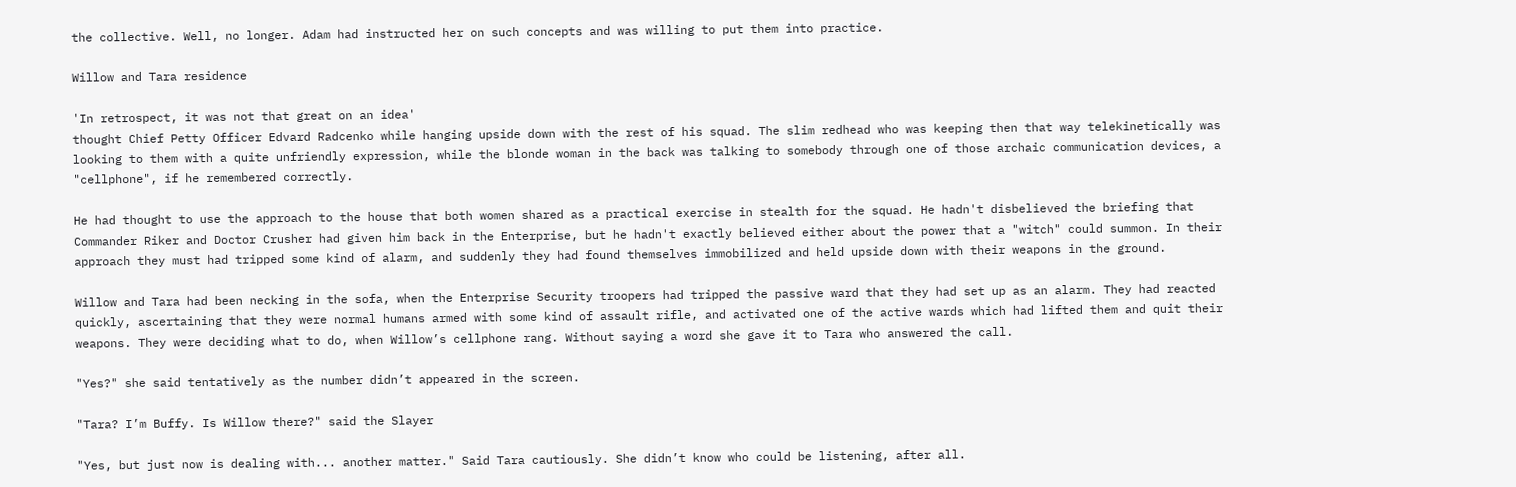the collective. Well, no longer. Adam had instructed her on such concepts and was willing to put them into practice.

Willow and Tara residence

'In retrospect, it was not that great on an idea'
thought Chief Petty Officer Edvard Radcenko while hanging upside down with the rest of his squad. The slim redhead who was keeping then that way telekinetically was looking to them with a quite unfriendly expression, while the blonde woman in the back was talking to somebody through one of those archaic communication devices, a "cellphone", if he remembered correctly.

He had thought to use the approach to the house that both women shared as a practical exercise in stealth for the squad. He hadn't disbelieved the briefing that Commander Riker and Doctor Crusher had given him back in the Enterprise, but he hadn't exactly believed either about the power that a "witch" could summon. In their approach they must had tripped some kind of alarm, and suddenly they had found themselves immobilized and held upside down with their weapons in the ground.

Willow and Tara had been necking in the sofa, when the Enterprise Security troopers had tripped the passive ward that they had set up as an alarm. They had reacted quickly, ascertaining that they were normal humans armed with some kind of assault rifle, and activated one of the active wards which had lifted them and quit their weapons. They were deciding what to do, when Willow’s cellphone rang. Without saying a word she gave it to Tara who answered the call.

"Yes?" she said tentatively as the number didn’t appeared in the screen.

"Tara? I’m Buffy. Is Willow there?" said the Slayer

"Yes, but just now is dealing with... another matter." Said Tara cautiously. She didn’t know who could be listening, after all.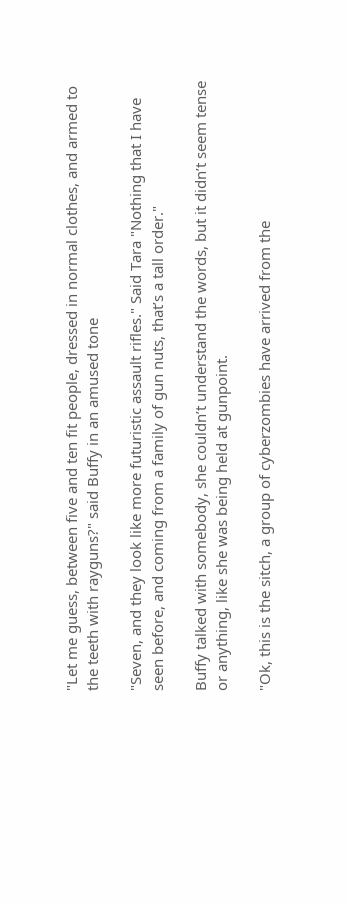"Let me guess, between five and ten fit people, dressed in normal clothes, and armed to the teeth with rayguns?" said Buffy in an amused tone

"Seven, and they look like more futuristic assault rifles." Said Tara "Nothing that I have seen before, and coming from a family of gun nuts, that’s a tall order."

Buffy talked with somebody, she couldn’t understand the words, but it didn’t seem tense or anything, like she was being held at gunpoint.

"Ok, this is the sitch, a group of cyberzombies have arrived from the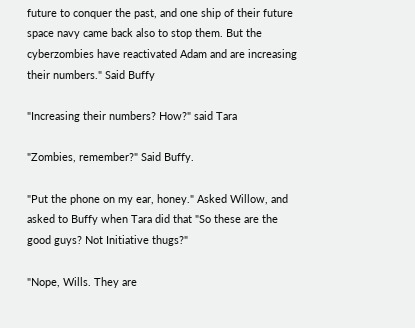future to conquer the past, and one ship of their future space navy came back also to stop them. But the cyberzombies have reactivated Adam and are increasing their numbers." Said Buffy

"Increasing their numbers? How?" said Tara

"Zombies, remember?" Said Buffy.

"Put the phone on my ear, honey." Asked Willow, and asked to Buffy when Tara did that "So these are the good guys? Not Initiative thugs?"

"Nope, Wills. They are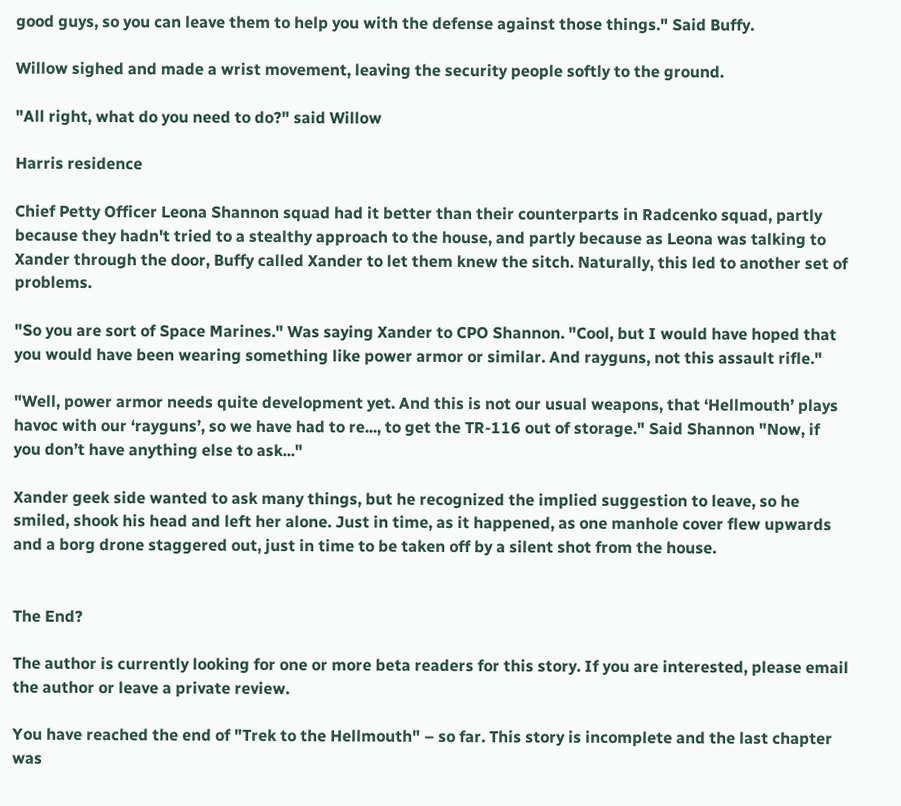good guys, so you can leave them to help you with the defense against those things." Said Buffy.

Willow sighed and made a wrist movement, leaving the security people softly to the ground.

"All right, what do you need to do?" said Willow

Harris residence

Chief Petty Officer Leona Shannon squad had it better than their counterparts in Radcenko squad, partly because they hadn't tried to a stealthy approach to the house, and partly because as Leona was talking to Xander through the door, Buffy called Xander to let them knew the sitch. Naturally, this led to another set of problems.

"So you are sort of Space Marines." Was saying Xander to CPO Shannon. "Cool, but I would have hoped that you would have been wearing something like power armor or similar. And rayguns, not this assault rifle."

"Well, power armor needs quite development yet. And this is not our usual weapons, that ‘Hellmouth’ plays havoc with our ‘rayguns’, so we have had to re..., to get the TR-116 out of storage." Said Shannon "Now, if you don’t have anything else to ask..."

Xander geek side wanted to ask many things, but he recognized the implied suggestion to leave, so he smiled, shook his head and left her alone. Just in time, as it happened, as one manhole cover flew upwards and a borg drone staggered out, just in time to be taken off by a silent shot from the house.


The End?

The author is currently looking for one or more beta readers for this story. If you are interested, please email the author or leave a private review.

You have reached the end of "Trek to the Hellmouth" – so far. This story is incomplete and the last chapter was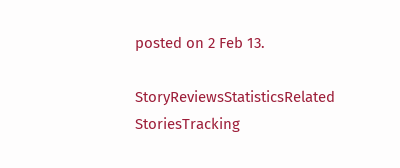posted on 2 Feb 13.

StoryReviewsStatisticsRelated StoriesTracking